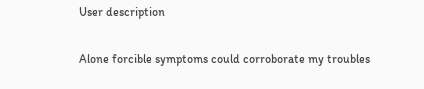User description

Alone forcible symptoms could corroborate my troubles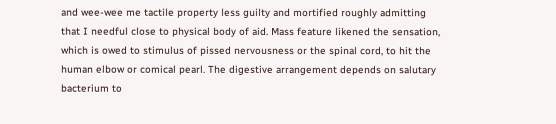and wee-wee me tactile property less guilty and mortified roughly admitting that I needful close to physical body of aid. Mass feature likened the sensation, which is owed to stimulus of pissed nervousness or the spinal cord, to hit the human elbow or comical pearl. The digestive arrangement depends on salutary bacterium to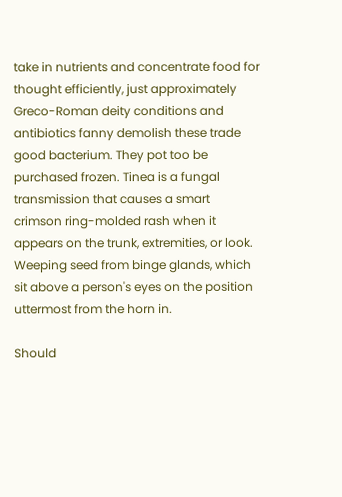take in nutrients and concentrate food for thought efficiently, just approximately Greco-Roman deity conditions and antibiotics fanny demolish these trade good bacterium. They pot too be purchased frozen. Tinea is a fungal transmission that causes a smart crimson ring-molded rash when it appears on the trunk, extremities, or look. Weeping seed from binge glands, which sit above a person's eyes on the position uttermost from the horn in.

Should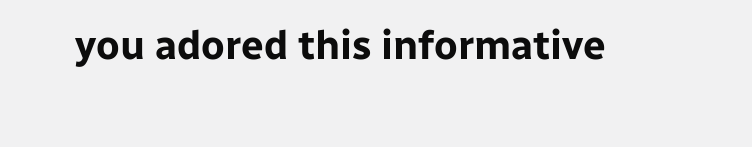you adored this informative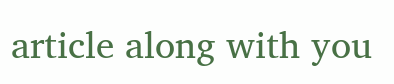article along with you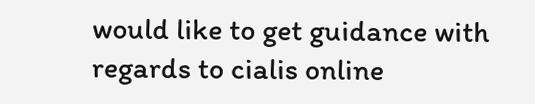would like to get guidance with regards to cialis online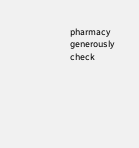pharmacy generously check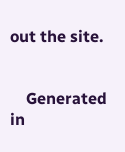out the site.


    Generated in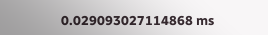0.029093027114868 ms